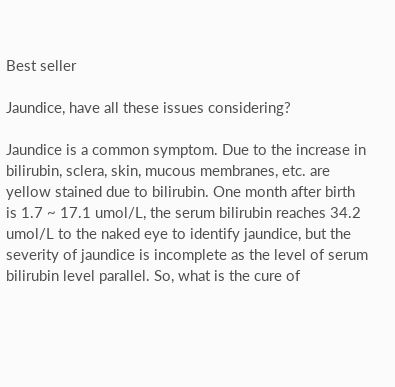Best seller

Jaundice, have all these issues considering?

Jaundice is a common symptom. Due to the increase in bilirubin, sclera, skin, mucous membranes, etc. are yellow stained due to bilirubin. One month after birth is 1.7 ~ 17.1 umol/L, the serum bilirubin reaches 34.2 umol/L to the naked eye to identify jaundice, but the severity of jaundice is incomplete as the level of serum bilirubin level parallel. So, what is the cure of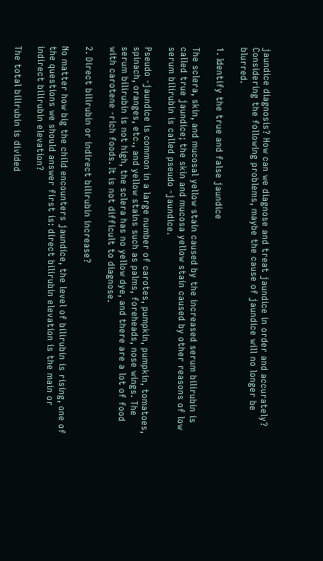jaundice diagnosis? How can we diagnose and treat jaundice in order and accurately? Considering the following problems, maybe the cause of jaundice will no longer be blurred.

1. Identify the true and false jaundice

The sclera, skin, and mucosal yellow stain caused by the increased serum bilirubin is called true jaundice; the skin and mucosa yellow stain caused by other reasons of low serum bilirubin is called pseudo -jaundice.

Pseudo -jaundice is common in a large number of carotes, pumpkin, pumpkin, tomatoes, spinach, oranges, etc., and yellow stains such as palms, foreheads, nose wings. The serum bilirubin is not high, the sclera has no yellow dye, and there are a lot of food with carotene -rich foods. It is not difficult to diagnose.

2. Direct bilirubin or indirect bilirubin increase?

No matter how big the child encounters jaundice, the level of bilirubin is rising, one of the questions we should answer first is: direct bilirubin elevation is the main or indirect bilirubin elevation?

The total bilirubin is divided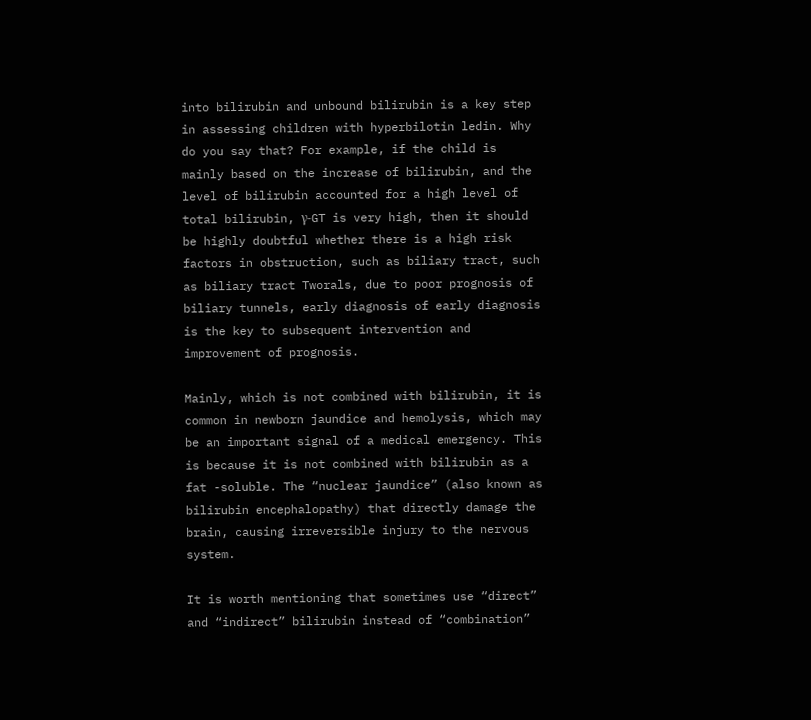into bilirubin and unbound bilirubin is a key step in assessing children with hyperbilotin ledin. Why do you say that? For example, if the child is mainly based on the increase of bilirubin, and the level of bilirubin accounted for a high level of total bilirubin, γ-GT is very high, then it should be highly doubtful whether there is a high risk factors in obstruction, such as biliary tract, such as biliary tract Tworals, due to poor prognosis of biliary tunnels, early diagnosis of early diagnosis is the key to subsequent intervention and improvement of prognosis.

Mainly, which is not combined with bilirubin, it is common in newborn jaundice and hemolysis, which may be an important signal of a medical emergency. This is because it is not combined with bilirubin as a fat -soluble. The “nuclear jaundice” (also known as bilirubin encephalopathy) that directly damage the brain, causing irreversible injury to the nervous system.

It is worth mentioning that sometimes use “direct” and “indirect” bilirubin instead of “combination”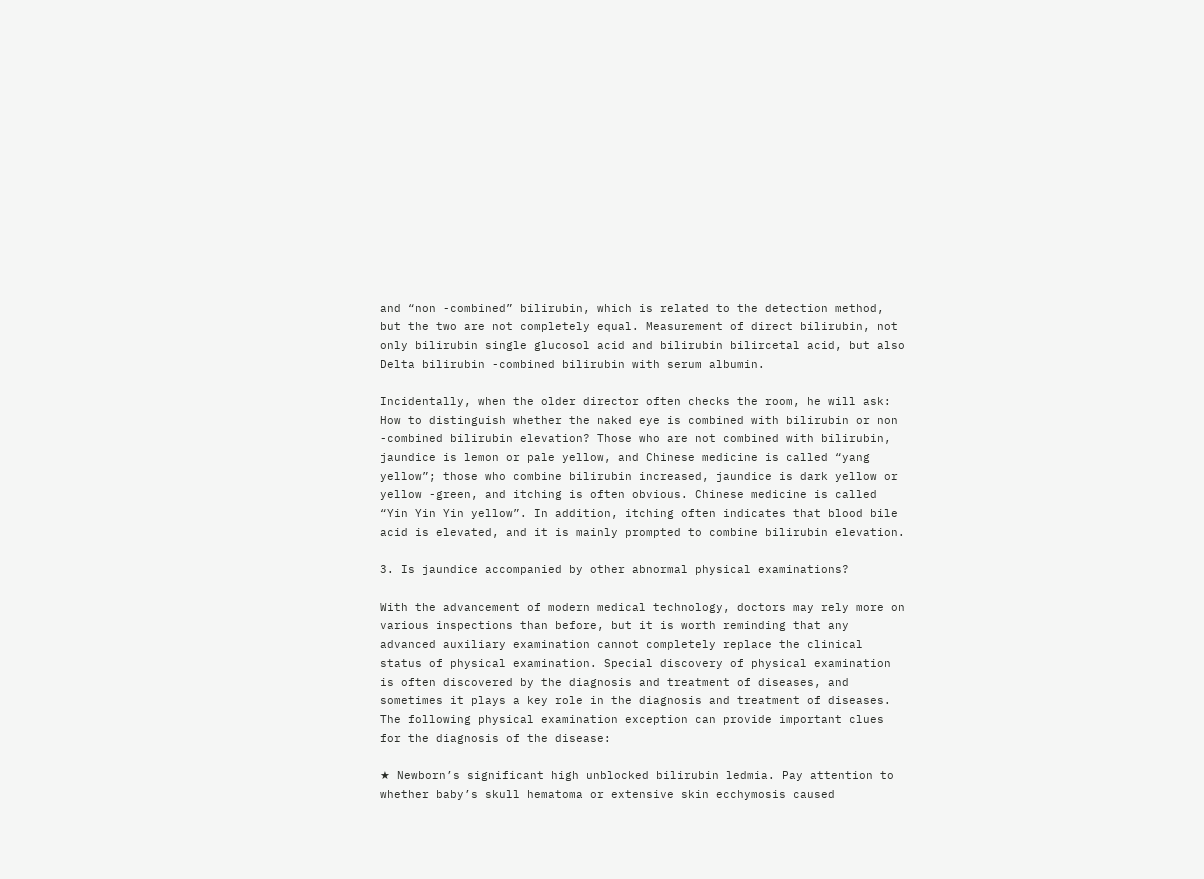and “non -combined” bilirubin, which is related to the detection method, but the two are not completely equal. Measurement of direct bilirubin, not only bilirubin single glucosol acid and bilirubin bilircetal acid, but also Delta bilirubin -combined bilirubin with serum albumin.

Incidentally, when the older director often checks the room, he will ask: How to distinguish whether the naked eye is combined with bilirubin or non -combined bilirubin elevation? Those who are not combined with bilirubin, jaundice is lemon or pale yellow, and Chinese medicine is called “yang yellow”; those who combine bilirubin increased, jaundice is dark yellow or yellow -green, and itching is often obvious. Chinese medicine is called “Yin Yin Yin yellow”. In addition, itching often indicates that blood bile acid is elevated, and it is mainly prompted to combine bilirubin elevation.

3. Is jaundice accompanied by other abnormal physical examinations?

With the advancement of modern medical technology, doctors may rely more on various inspections than before, but it is worth reminding that any advanced auxiliary examination cannot completely replace the clinical status of physical examination. Special discovery of physical examination is often discovered by the diagnosis and treatment of diseases, and sometimes it plays a key role in the diagnosis and treatment of diseases. The following physical examination exception can provide important clues for the diagnosis of the disease:

★ Newborn’s significant high unblocked bilirubin ledmia. Pay attention to whether baby’s skull hematoma or extensive skin ecchymosis caused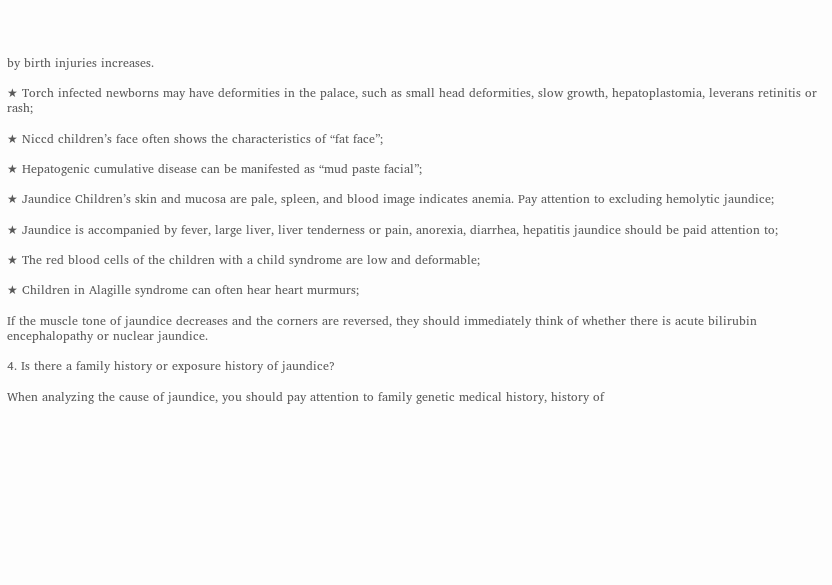by birth injuries increases.

★ Torch infected newborns may have deformities in the palace, such as small head deformities, slow growth, hepatoplastomia, leverans retinitis or rash;

★ Niccd children’s face often shows the characteristics of “fat face”;

★ Hepatogenic cumulative disease can be manifested as “mud paste facial”;

★ Jaundice Children’s skin and mucosa are pale, spleen, and blood image indicates anemia. Pay attention to excluding hemolytic jaundice;

★ Jaundice is accompanied by fever, large liver, liver tenderness or pain, anorexia, diarrhea, hepatitis jaundice should be paid attention to;

★ The red blood cells of the children with a child syndrome are low and deformable;

★ Children in Alagille syndrome can often hear heart murmurs;

If the muscle tone of jaundice decreases and the corners are reversed, they should immediately think of whether there is acute bilirubin encephalopathy or nuclear jaundice.

4. Is there a family history or exposure history of jaundice?

When analyzing the cause of jaundice, you should pay attention to family genetic medical history, history of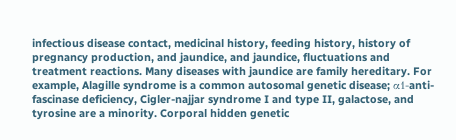infectious disease contact, medicinal history, feeding history, history of pregnancy production, and jaundice, and jaundice, fluctuations and treatment reactions. Many diseases with jaundice are family hereditary. For example, Alagille syndrome is a common autosomal genetic disease; α1-anti-fascinase deficiency, Cigler-najjar syndrome I and type II, galactose, and tyrosine are a minority. Corporal hidden genetic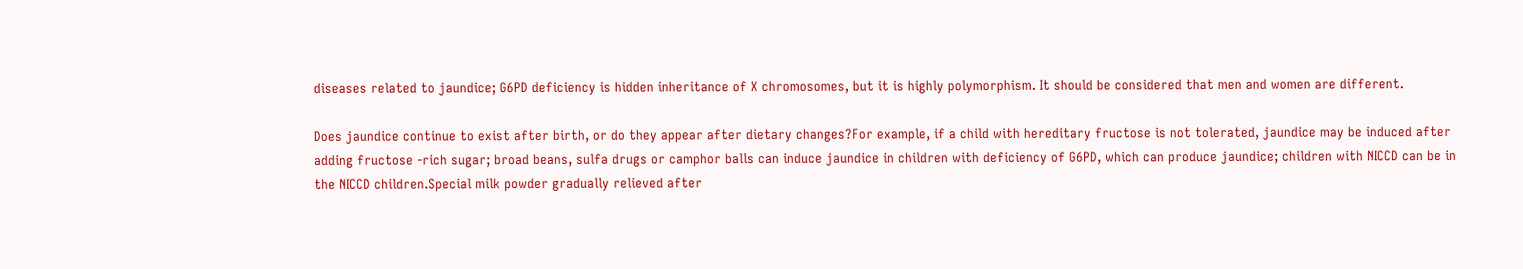diseases related to jaundice; G6PD deficiency is hidden inheritance of X chromosomes, but it is highly polymorphism. It should be considered that men and women are different.

Does jaundice continue to exist after birth, or do they appear after dietary changes?For example, if a child with hereditary fructose is not tolerated, jaundice may be induced after adding fructose -rich sugar; broad beans, sulfa drugs or camphor balls can induce jaundice in children with deficiency of G6PD, which can produce jaundice; children with NICCD can be in the NICCD children.Special milk powder gradually relieved after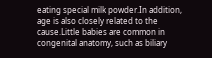eating special milk powder.In addition, age is also closely related to the cause.Little babies are common in congenital anatomy, such as biliary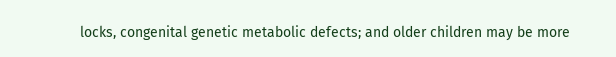locks, congenital genetic metabolic defects; and older children may be more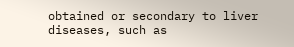obtained or secondary to liver diseases, such as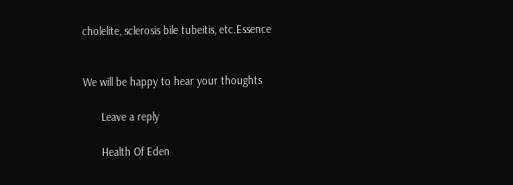cholelite, sclerosis bile tubeitis, etc.Essence


We will be happy to hear your thoughts

      Leave a reply

      Health Of Eden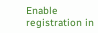Enable registration in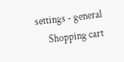settings - general
      Shopping cart